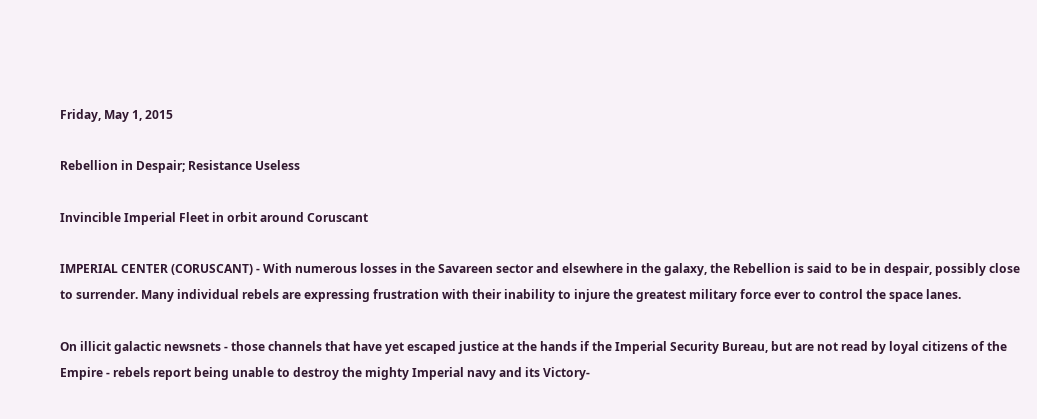Friday, May 1, 2015

Rebellion in Despair; Resistance Useless

Invincible Imperial Fleet in orbit around Coruscant

IMPERIAL CENTER (CORUSCANT) - With numerous losses in the Savareen sector and elsewhere in the galaxy, the Rebellion is said to be in despair, possibly close to surrender. Many individual rebels are expressing frustration with their inability to injure the greatest military force ever to control the space lanes.

On illicit galactic newsnets - those channels that have yet escaped justice at the hands if the Imperial Security Bureau, but are not read by loyal citizens of the Empire - rebels report being unable to destroy the mighty Imperial navy and its Victory-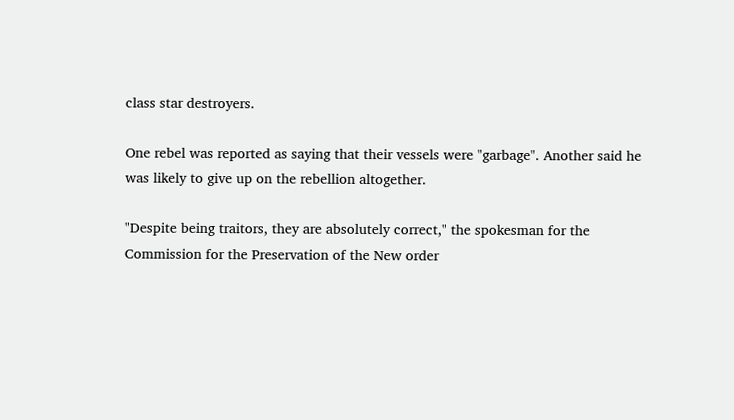class star destroyers.

One rebel was reported as saying that their vessels were "garbage". Another said he was likely to give up on the rebellion altogether.

"Despite being traitors, they are absolutely correct," the spokesman for the Commission for the Preservation of the New order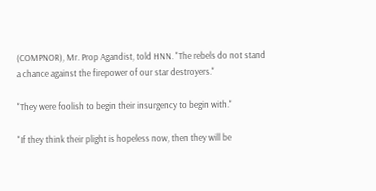(COMPNOR), Mr. Prop Agandist, told HNN. "The rebels do not stand a chance against the firepower of our star destroyers."

"They were foolish to begin their insurgency to begin with."

"If they think their plight is hopeless now, then they will be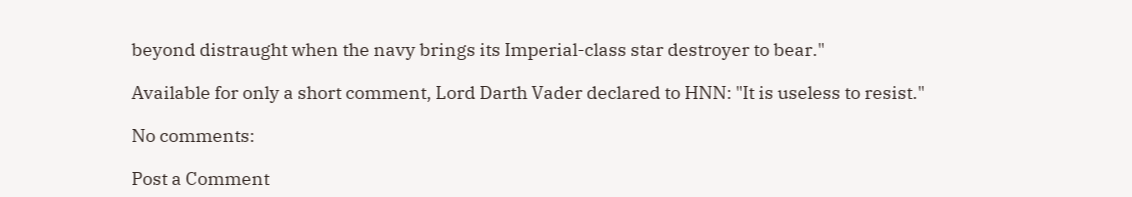beyond distraught when the navy brings its Imperial-class star destroyer to bear."

Available for only a short comment, Lord Darth Vader declared to HNN: "It is useless to resist."

No comments:

Post a Comment